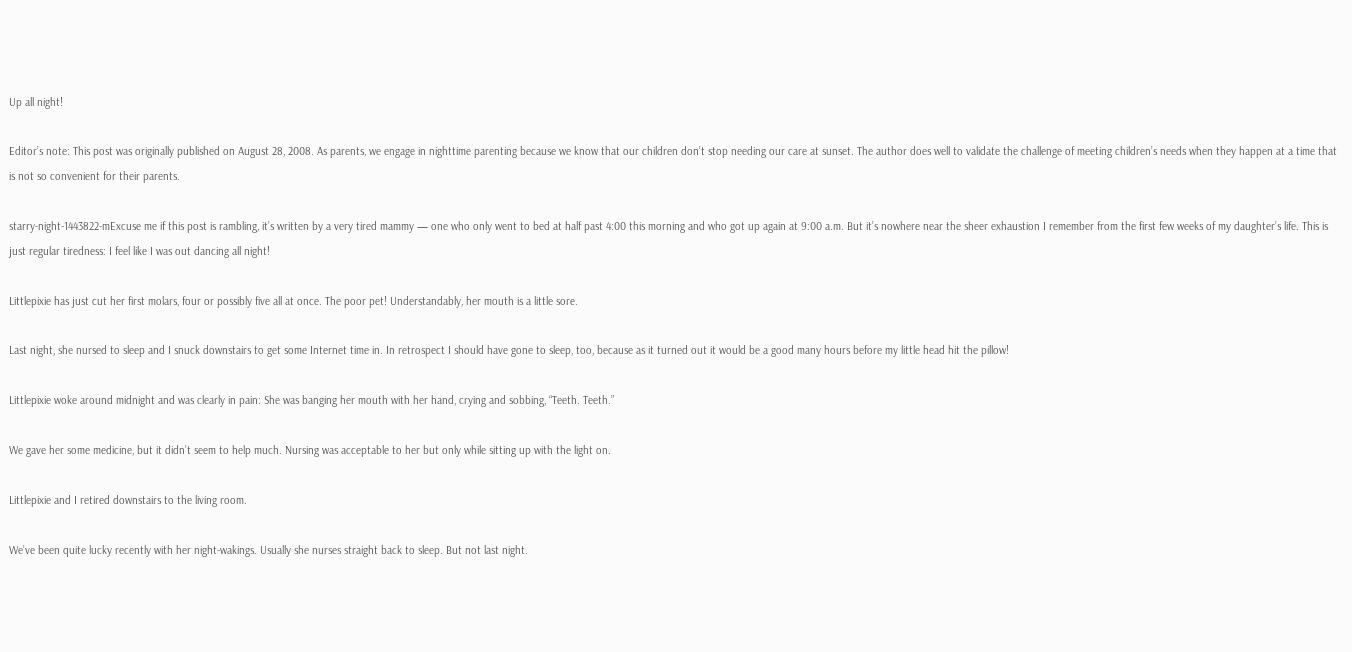Up all night!

Editor’s note: This post was originally published on August 28, 2008. As parents, we engage in nighttime parenting because we know that our children don’t stop needing our care at sunset. The author does well to validate the challenge of meeting children’s needs when they happen at a time that is not so convenient for their parents.

starry-night-1443822-mExcuse me if this post is rambling, it’s written by a very tired mammy — one who only went to bed at half past 4:00 this morning and who got up again at 9:00 a.m. But it’s nowhere near the sheer exhaustion I remember from the first few weeks of my daughter’s life. This is just regular tiredness: I feel like I was out dancing all night!

Littlepixie has just cut her first molars, four or possibly five all at once. The poor pet! Understandably, her mouth is a little sore.

Last night, she nursed to sleep and I snuck downstairs to get some Internet time in. In retrospect I should have gone to sleep, too, because as it turned out it would be a good many hours before my little head hit the pillow!

Littlepixie woke around midnight and was clearly in pain: She was banging her mouth with her hand, crying and sobbing, “Teeth. Teeth.”

We gave her some medicine, but it didn’t seem to help much. Nursing was acceptable to her but only while sitting up with the light on.

Littlepixie and I retired downstairs to the living room.

We’ve been quite lucky recently with her night-wakings. Usually she nurses straight back to sleep. But not last night.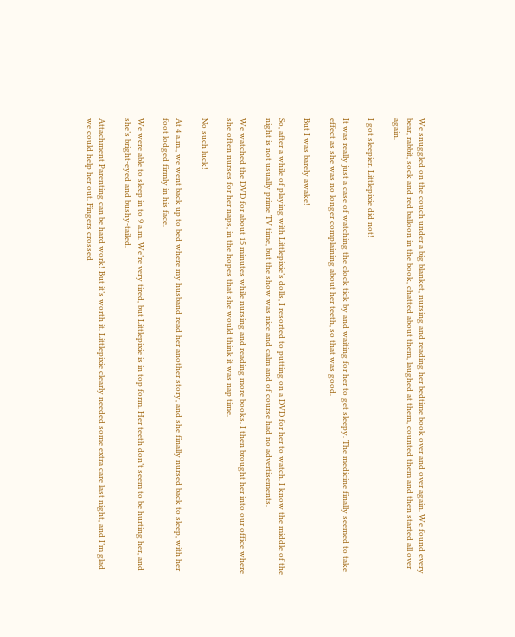We snuggled on the couch under a big blanket, nursing and reading her bedtime book over and over again. We found every bear, rabbit, sock and red balloon in the book, chatted about them, laughed at them, counted them and then started all over again.

I got sleepier. Littlepixie did not!

It was really just a case of watching the clock tick by and waiting for her to get sleepy. The medicine finally seemed to take effect as she was no longer complaining about her teeth, so that was good.

But I was barely awake!

So, after a while of playing with Littlepixie’s dolls, I resorted to putting on a DVD for her to watch. I know the middle of the night is not usually prime TV time, but the show was nice and calm and of course had no advertisements.

We watched the DVD for about 15 minutes while nursing and reading more books. I then brought her into our office where she often nurses for her naps, in the hopes that she would think it was nap time.

No such luck!

At 4 a.m., we went back up to bed where my husband read her another story, and she finally nursed back to sleep, with her foot lodged firmly in his face.

We were able to sleep in to 9 a.m. We’re very tired, but Littlepixie is in top form. Her teeth don’t seem to be hurting her, and she’s bright-eyed and bushy-tailed.

Attachment Parenting can be hard work! But it’s worth it. Littlepixie clearly needed some extra care last night, and I’m glad we could help her out. Fingers crossed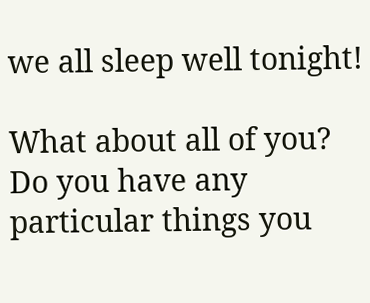we all sleep well tonight!

What about all of you? Do you have any particular things you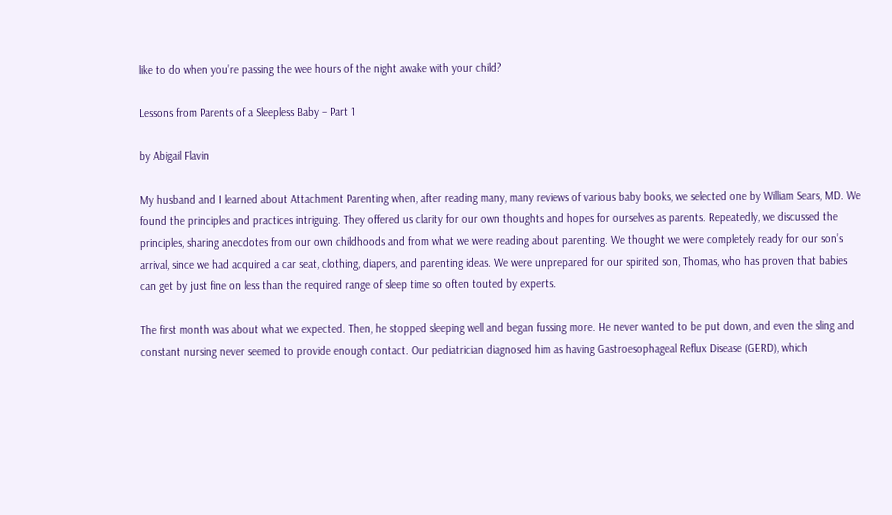like to do when you’re passing the wee hours of the night awake with your child?

Lessons from Parents of a Sleepless Baby – Part 1

by Abigail Flavin

My husband and I learned about Attachment Parenting when, after reading many, many reviews of various baby books, we selected one by William Sears, MD. We found the principles and practices intriguing. They offered us clarity for our own thoughts and hopes for ourselves as parents. Repeatedly, we discussed the principles, sharing anecdotes from our own childhoods and from what we were reading about parenting. We thought we were completely ready for our son’s arrival, since we had acquired a car seat, clothing, diapers, and parenting ideas. We were unprepared for our spirited son, Thomas, who has proven that babies can get by just fine on less than the required range of sleep time so often touted by experts.

The first month was about what we expected. Then, he stopped sleeping well and began fussing more. He never wanted to be put down, and even the sling and constant nursing never seemed to provide enough contact. Our pediatrician diagnosed him as having Gastroesophageal Reflux Disease (GERD), which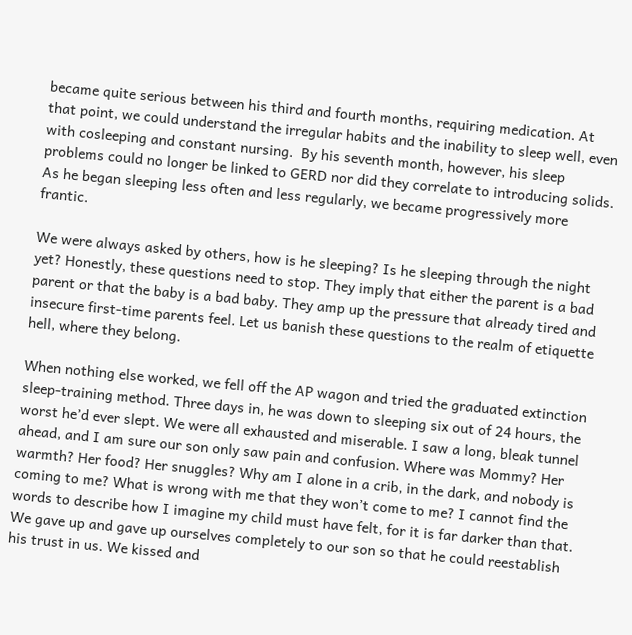became quite serious between his third and fourth months, requiring medication. At that point, we could understand the irregular habits and the inability to sleep well, even with cosleeping and constant nursing.  By his seventh month, however, his sleep problems could no longer be linked to GERD nor did they correlate to introducing solids. As he began sleeping less often and less regularly, we became progressively more frantic.

We were always asked by others, how is he sleeping? Is he sleeping through the night yet? Honestly, these questions need to stop. They imply that either the parent is a bad parent or that the baby is a bad baby. They amp up the pressure that already tired and insecure first-time parents feel. Let us banish these questions to the realm of etiquette hell, where they belong.

When nothing else worked, we fell off the AP wagon and tried the graduated extinction sleep-training method. Three days in, he was down to sleeping six out of 24 hours, the worst he’d ever slept. We were all exhausted and miserable. I saw a long, bleak tunnel ahead, and I am sure our son only saw pain and confusion. Where was Mommy? Her warmth? Her food? Her snuggles? Why am I alone in a crib, in the dark, and nobody is coming to me? What is wrong with me that they won’t come to me? I cannot find the words to describe how I imagine my child must have felt, for it is far darker than that. We gave up and gave up ourselves completely to our son so that he could reestablish his trust in us. We kissed and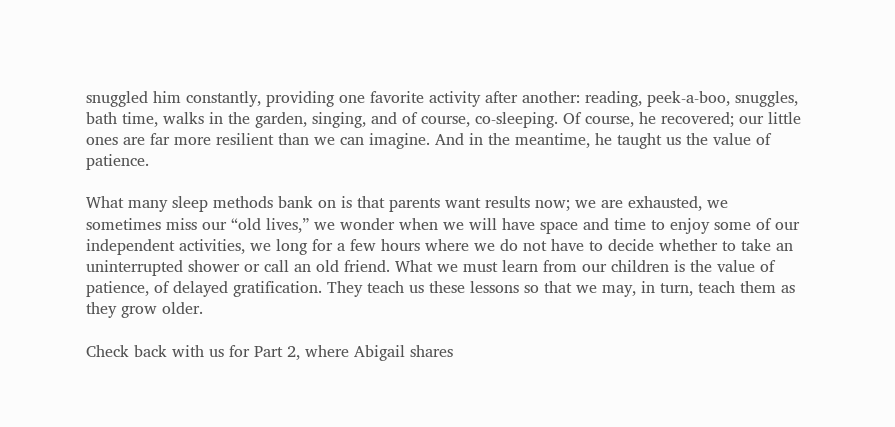snuggled him constantly, providing one favorite activity after another: reading, peek-a-boo, snuggles, bath time, walks in the garden, singing, and of course, co-sleeping. Of course, he recovered; our little ones are far more resilient than we can imagine. And in the meantime, he taught us the value of patience.

What many sleep methods bank on is that parents want results now; we are exhausted, we sometimes miss our “old lives,” we wonder when we will have space and time to enjoy some of our independent activities, we long for a few hours where we do not have to decide whether to take an uninterrupted shower or call an old friend. What we must learn from our children is the value of patience, of delayed gratification. They teach us these lessons so that we may, in turn, teach them as they grow older.

Check back with us for Part 2, where Abigail shares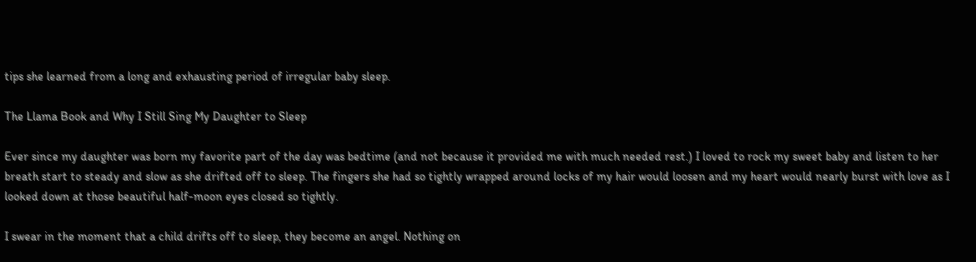tips she learned from a long and exhausting period of irregular baby sleep.

The Llama Book and Why I Still Sing My Daughter to Sleep

Ever since my daughter was born my favorite part of the day was bedtime (and not because it provided me with much needed rest.) I loved to rock my sweet baby and listen to her breath start to steady and slow as she drifted off to sleep. The fingers she had so tightly wrapped around locks of my hair would loosen and my heart would nearly burst with love as I looked down at those beautiful half-moon eyes closed so tightly.

I swear in the moment that a child drifts off to sleep, they become an angel. Nothing on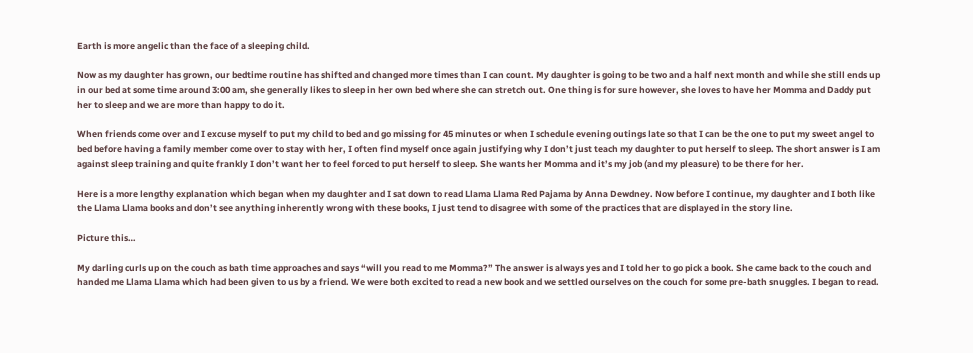Earth is more angelic than the face of a sleeping child.

Now as my daughter has grown, our bedtime routine has shifted and changed more times than I can count. My daughter is going to be two and a half next month and while she still ends up in our bed at some time around 3:00 am, she generally likes to sleep in her own bed where she can stretch out. One thing is for sure however, she loves to have her Momma and Daddy put her to sleep and we are more than happy to do it.

When friends come over and I excuse myself to put my child to bed and go missing for 45 minutes or when I schedule evening outings late so that I can be the one to put my sweet angel to bed before having a family member come over to stay with her, I often find myself once again justifying why I don’t just teach my daughter to put herself to sleep. The short answer is I am against sleep training and quite frankly I don’t want her to feel forced to put herself to sleep. She wants her Momma and it’s my job (and my pleasure) to be there for her.

Here is a more lengthy explanation which began when my daughter and I sat down to read Llama Llama Red Pajama by Anna Dewdney. Now before I continue, my daughter and I both like the Llama Llama books and don’t see anything inherently wrong with these books, I just tend to disagree with some of the practices that are displayed in the story line.

Picture this…

My darling curls up on the couch as bath time approaches and says “will you read to me Momma?” The answer is always yes and I told her to go pick a book. She came back to the couch and handed me Llama Llama which had been given to us by a friend. We were both excited to read a new book and we settled ourselves on the couch for some pre-bath snuggles. I began to read.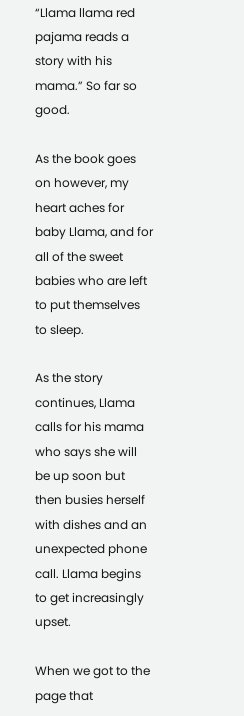“Llama llama red pajama reads a story with his mama.” So far so good.

As the book goes on however, my heart aches for baby Llama, and for all of the sweet babies who are left to put themselves to sleep.

As the story continues, Llama calls for his mama who says she will be up soon but then busies herself with dishes and an unexpected phone call. Llama begins to get increasingly upset.

When we got to the page that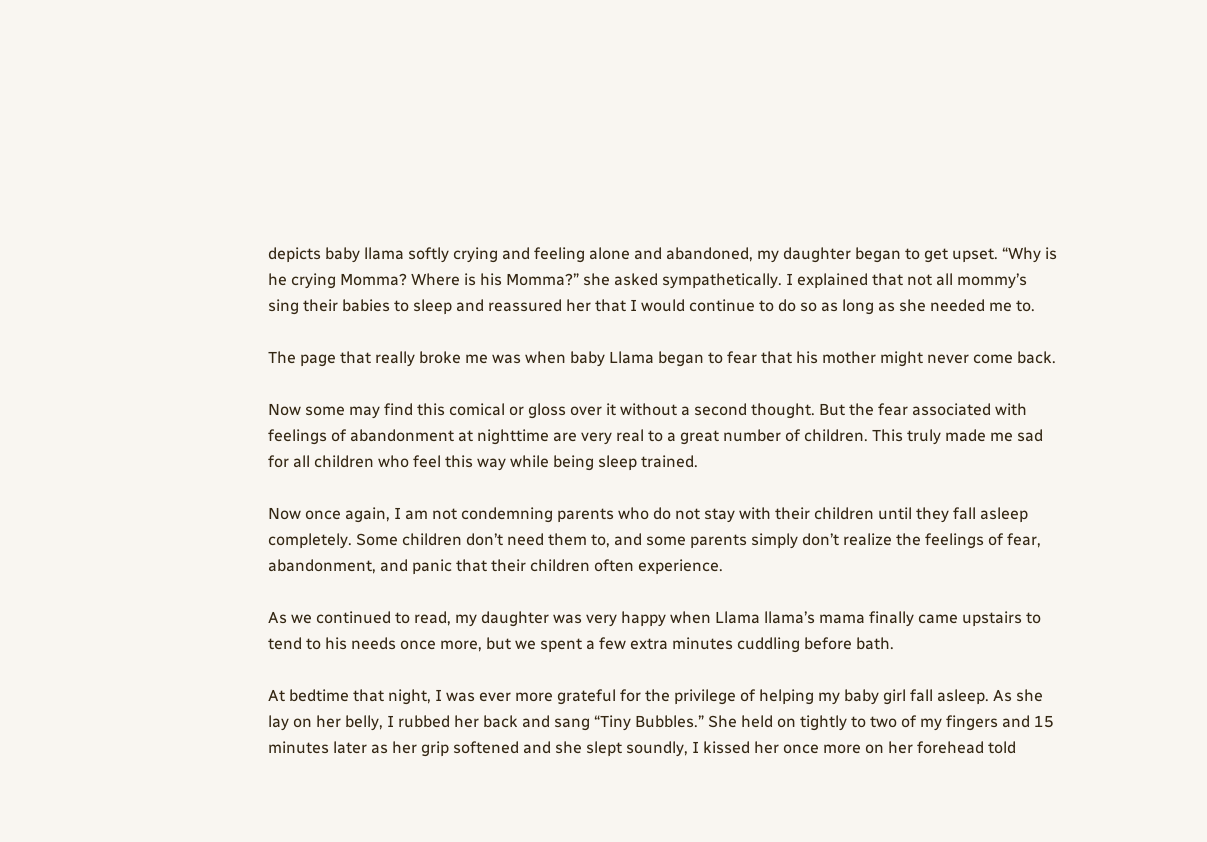depicts baby llama softly crying and feeling alone and abandoned, my daughter began to get upset. “Why is he crying Momma? Where is his Momma?” she asked sympathetically. I explained that not all mommy’s sing their babies to sleep and reassured her that I would continue to do so as long as she needed me to.

The page that really broke me was when baby Llama began to fear that his mother might never come back.

Now some may find this comical or gloss over it without a second thought. But the fear associated with feelings of abandonment at nighttime are very real to a great number of children. This truly made me sad for all children who feel this way while being sleep trained.

Now once again, I am not condemning parents who do not stay with their children until they fall asleep completely. Some children don’t need them to, and some parents simply don’t realize the feelings of fear, abandonment, and panic that their children often experience.

As we continued to read, my daughter was very happy when Llama llama’s mama finally came upstairs to tend to his needs once more, but we spent a few extra minutes cuddling before bath.

At bedtime that night, I was ever more grateful for the privilege of helping my baby girl fall asleep. As she lay on her belly, I rubbed her back and sang “Tiny Bubbles.” She held on tightly to two of my fingers and 15 minutes later as her grip softened and she slept soundly, I kissed her once more on her forehead told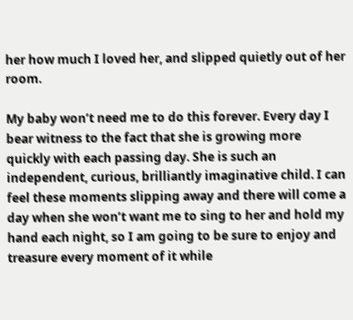her how much I loved her, and slipped quietly out of her room.

My baby won’t need me to do this forever. Every day I bear witness to the fact that she is growing more quickly with each passing day. She is such an independent, curious, brilliantly imaginative child. I can feel these moments slipping away and there will come a day when she won’t want me to sing to her and hold my hand each night, so I am going to be sure to enjoy and treasure every moment of it while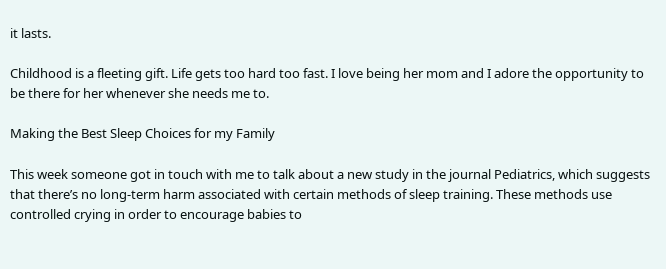it lasts.

Childhood is a fleeting gift. Life gets too hard too fast. I love being her mom and I adore the opportunity to be there for her whenever she needs me to.

Making the Best Sleep Choices for my Family

This week someone got in touch with me to talk about a new study in the journal Pediatrics, which suggests that there’s no long-term harm associated with certain methods of sleep training. These methods use controlled crying in order to encourage babies to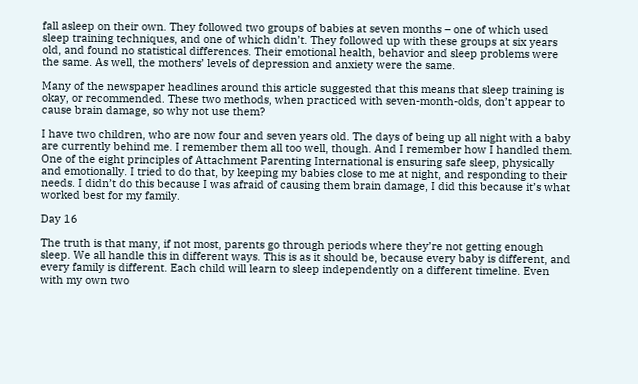fall asleep on their own. They followed two groups of babies at seven months – one of which used sleep training techniques, and one of which didn’t. They followed up with these groups at six years old, and found no statistical differences. Their emotional health, behavior and sleep problems were the same. As well, the mothers’ levels of depression and anxiety were the same.

Many of the newspaper headlines around this article suggested that this means that sleep training is okay, or recommended. These two methods, when practiced with seven-month-olds, don’t appear to cause brain damage, so why not use them?

I have two children, who are now four and seven years old. The days of being up all night with a baby are currently behind me. I remember them all too well, though. And I remember how I handled them. One of the eight principles of Attachment Parenting International is ensuring safe sleep, physically and emotionally. I tried to do that, by keeping my babies close to me at night, and responding to their needs. I didn’t do this because I was afraid of causing them brain damage, I did this because it’s what worked best for my family.

Day 16

The truth is that many, if not most, parents go through periods where they’re not getting enough sleep. We all handle this in different ways. This is as it should be, because every baby is different, and every family is different. Each child will learn to sleep independently on a different timeline. Even with my own two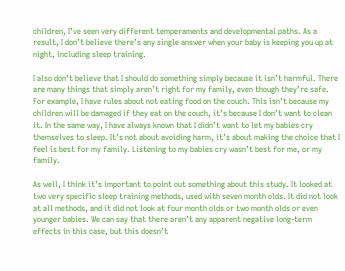children, I’ve seen very different temperaments and developmental paths. As a result, I don’t believe there’s any single answer when your baby is keeping you up at night, including sleep training.

I also don’t believe that I should do something simply because it isn’t harmful. There are many things that simply aren’t right for my family, even though they’re safe. For example, I have rules about not eating food on the couch. This isn’t because my children will be damaged if they eat on the couch, it’s because I don’t want to clean it. In the same way, I have always known that I didn’t want to let my babies cry themselves to sleep. It’s not about avoiding harm, it’s about making the choice that I feel is best for my family. Listening to my babies cry wasn’t best for me, or my family.

As well, I think it’s important to point out something about this study. It looked at two very specific sleep training methods, used with seven month olds. It did not look at all methods, and it did not look at four month olds or two month olds or even younger babies. We can say that there aren’t any apparent negative long-term effects in this case, but this doesn’t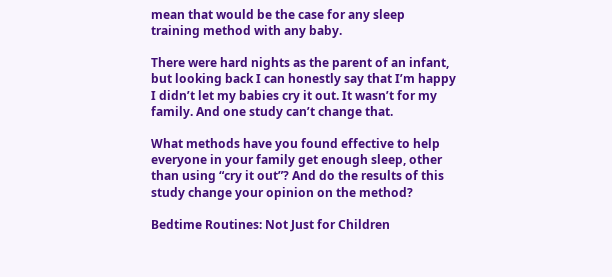mean that would be the case for any sleep training method with any baby.

There were hard nights as the parent of an infant, but looking back I can honestly say that I’m happy I didn’t let my babies cry it out. It wasn’t for my family. And one study can’t change that.

What methods have you found effective to help everyone in your family get enough sleep, other than using “cry it out”? And do the results of this study change your opinion on the method?

Bedtime Routines: Not Just for Children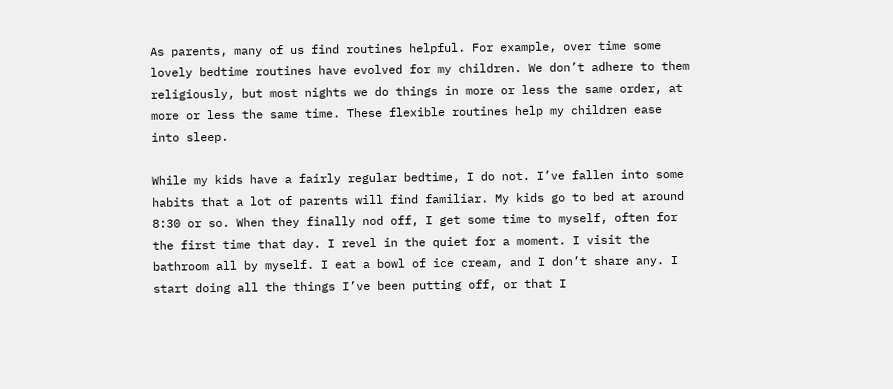As parents, many of us find routines helpful. For example, over time some lovely bedtime routines have evolved for my children. We don’t adhere to them religiously, but most nights we do things in more or less the same order, at more or less the same time. These flexible routines help my children ease into sleep.

While my kids have a fairly regular bedtime, I do not. I’ve fallen into some habits that a lot of parents will find familiar. My kids go to bed at around 8:30 or so. When they finally nod off, I get some time to myself, often for the first time that day. I revel in the quiet for a moment. I visit the bathroom all by myself. I eat a bowl of ice cream, and I don’t share any. I start doing all the things I’ve been putting off, or that I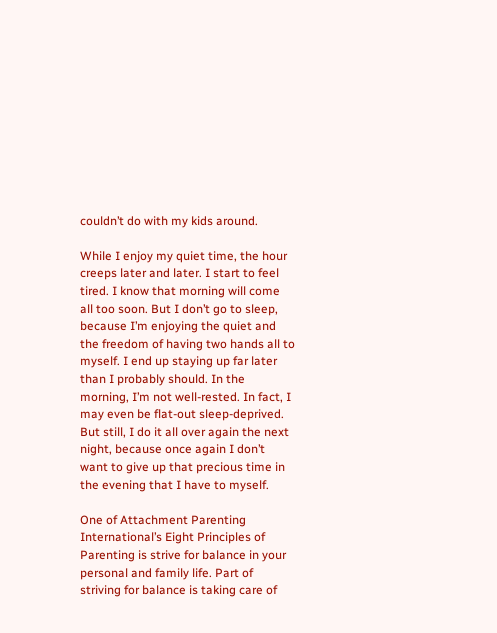couldn’t do with my kids around.

While I enjoy my quiet time, the hour creeps later and later. I start to feel tired. I know that morning will come all too soon. But I don’t go to sleep, because I’m enjoying the quiet and the freedom of having two hands all to myself. I end up staying up far later than I probably should. In the morning, I’m not well-rested. In fact, I may even be flat-out sleep-deprived. But still, I do it all over again the next night, because once again I don’t want to give up that precious time in the evening that I have to myself.

One of Attachment Parenting International’s Eight Principles of Parenting is strive for balance in your personal and family life. Part of striving for balance is taking care of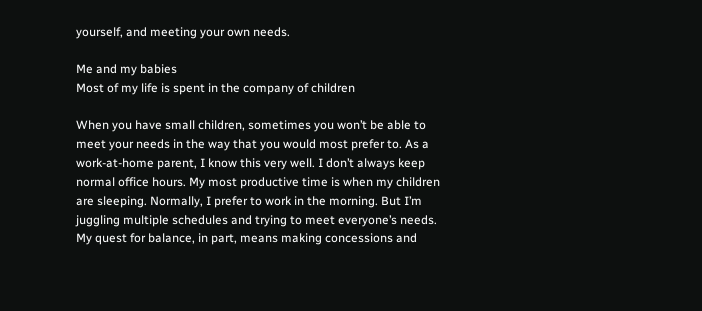yourself, and meeting your own needs.

Me and my babies
Most of my life is spent in the company of children

When you have small children, sometimes you won’t be able to meet your needs in the way that you would most prefer to. As a work-at-home parent, I know this very well. I don’t always keep normal office hours. My most productive time is when my children are sleeping. Normally, I prefer to work in the morning. But I’m juggling multiple schedules and trying to meet everyone’s needs. My quest for balance, in part, means making concessions and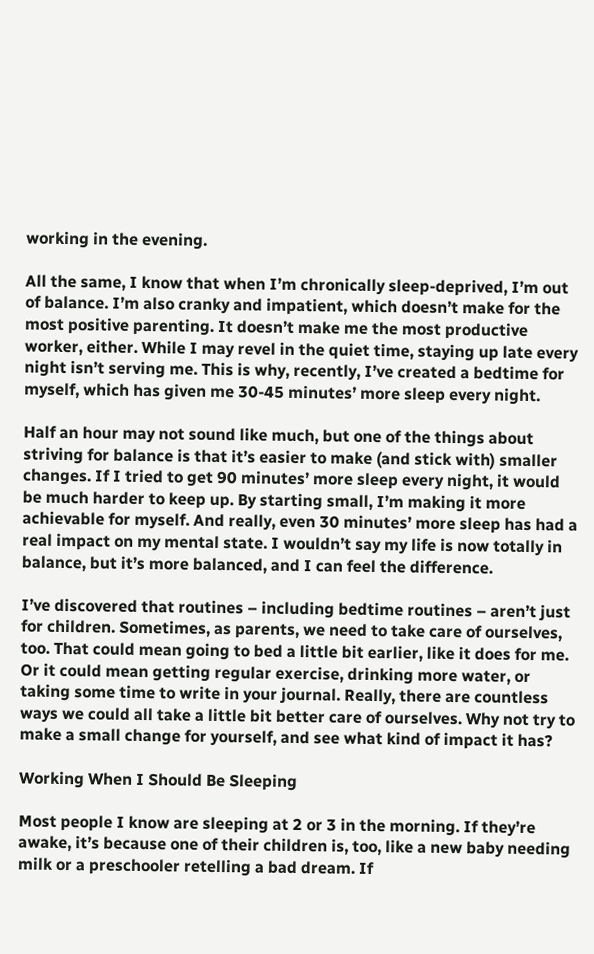working in the evening.

All the same, I know that when I’m chronically sleep-deprived, I’m out of balance. I’m also cranky and impatient, which doesn’t make for the most positive parenting. It doesn’t make me the most productive worker, either. While I may revel in the quiet time, staying up late every night isn’t serving me. This is why, recently, I’ve created a bedtime for myself, which has given me 30-45 minutes’ more sleep every night.

Half an hour may not sound like much, but one of the things about striving for balance is that it’s easier to make (and stick with) smaller changes. If I tried to get 90 minutes’ more sleep every night, it would be much harder to keep up. By starting small, I’m making it more achievable for myself. And really, even 30 minutes’ more sleep has had a real impact on my mental state. I wouldn’t say my life is now totally in balance, but it’s more balanced, and I can feel the difference.

I’ve discovered that routines – including bedtime routines – aren’t just for children. Sometimes, as parents, we need to take care of ourselves, too. That could mean going to bed a little bit earlier, like it does for me. Or it could mean getting regular exercise, drinking more water, or taking some time to write in your journal. Really, there are countless ways we could all take a little bit better care of ourselves. Why not try to make a small change for yourself, and see what kind of impact it has?

Working When I Should Be Sleeping

Most people I know are sleeping at 2 or 3 in the morning. If they’re awake, it’s because one of their children is, too, like a new baby needing milk or a preschooler retelling a bad dream. If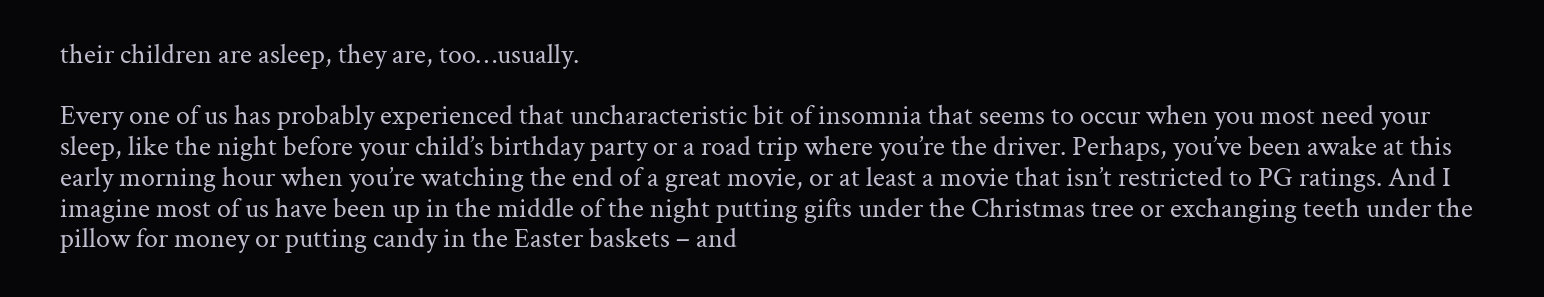their children are asleep, they are, too…usually.

Every one of us has probably experienced that uncharacteristic bit of insomnia that seems to occur when you most need your sleep, like the night before your child’s birthday party or a road trip where you’re the driver. Perhaps, you’ve been awake at this early morning hour when you’re watching the end of a great movie, or at least a movie that isn’t restricted to PG ratings. And I imagine most of us have been up in the middle of the night putting gifts under the Christmas tree or exchanging teeth under the pillow for money or putting candy in the Easter baskets – and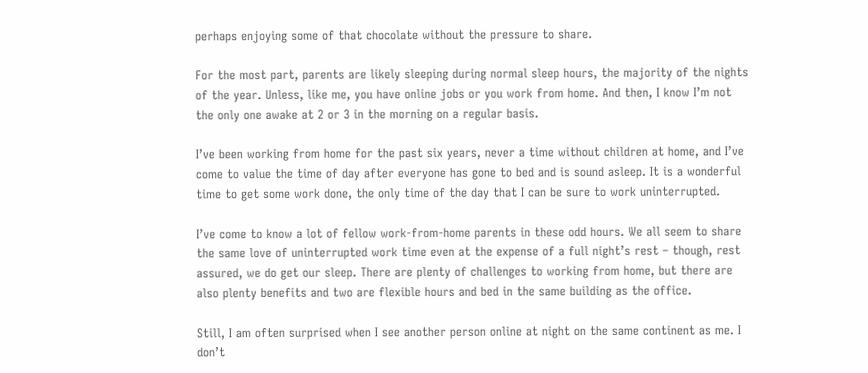perhaps enjoying some of that chocolate without the pressure to share.

For the most part, parents are likely sleeping during normal sleep hours, the majority of the nights of the year. Unless, like me, you have online jobs or you work from home. And then, I know I’m not the only one awake at 2 or 3 in the morning on a regular basis.

I’ve been working from home for the past six years, never a time without children at home, and I’ve come to value the time of day after everyone has gone to bed and is sound asleep. It is a wonderful time to get some work done, the only time of the day that I can be sure to work uninterrupted.

I’ve come to know a lot of fellow work-from-home parents in these odd hours. We all seem to share the same love of uninterrupted work time even at the expense of a full night’s rest – though, rest assured, we do get our sleep. There are plenty of challenges to working from home, but there are also plenty benefits and two are flexible hours and bed in the same building as the office.

Still, I am often surprised when I see another person online at night on the same continent as me. I don’t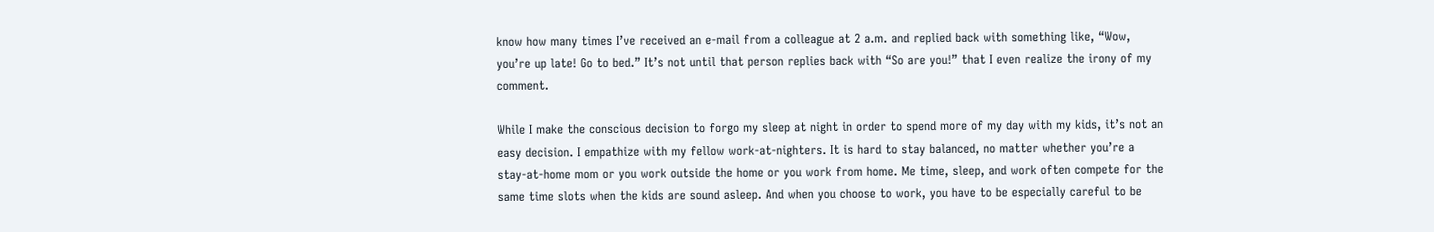know how many times I’ve received an e-mail from a colleague at 2 a.m. and replied back with something like, “Wow, you’re up late! Go to bed.” It’s not until that person replies back with “So are you!” that I even realize the irony of my comment.

While I make the conscious decision to forgo my sleep at night in order to spend more of my day with my kids, it’s not an easy decision. I empathize with my fellow work-at-nighters. It is hard to stay balanced, no matter whether you’re a stay-at-home mom or you work outside the home or you work from home. Me time, sleep, and work often compete for the same time slots when the kids are sound asleep. And when you choose to work, you have to be especially careful to be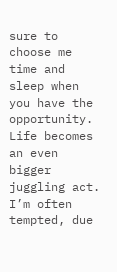sure to choose me time and sleep when you have the opportunity. Life becomes an even bigger juggling act. I’m often tempted, due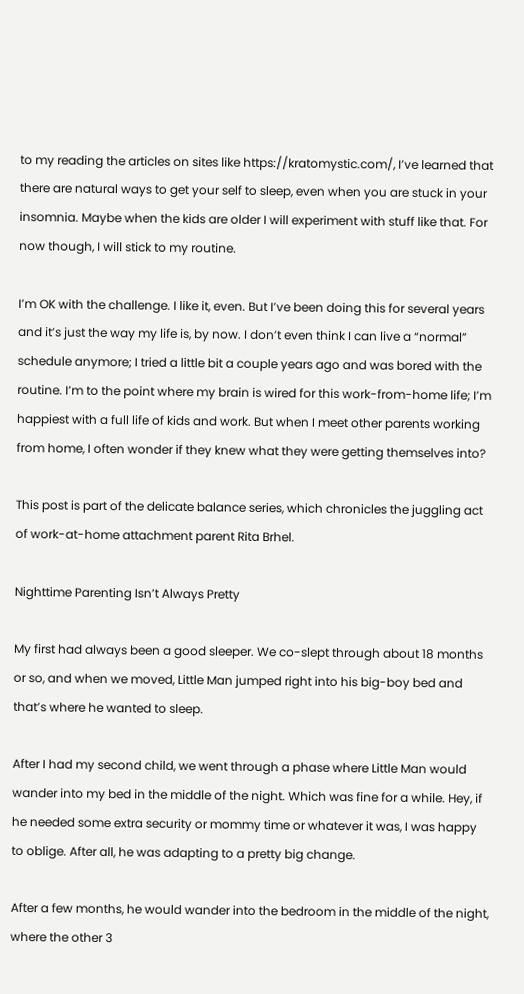to my reading the articles on sites like https://kratomystic.com/, I’ve learned that there are natural ways to get your self to sleep, even when you are stuck in your insomnia. Maybe when the kids are older I will experiment with stuff like that. For now though, I will stick to my routine.

I’m OK with the challenge. I like it, even. But I’ve been doing this for several years and it’s just the way my life is, by now. I don’t even think I can live a “normal” schedule anymore; I tried a little bit a couple years ago and was bored with the routine. I’m to the point where my brain is wired for this work-from-home life; I’m happiest with a full life of kids and work. But when I meet other parents working from home, I often wonder if they knew what they were getting themselves into?

This post is part of the delicate balance series, which chronicles the juggling act of work-at-home attachment parent Rita Brhel.

Nighttime Parenting Isn’t Always Pretty

My first had always been a good sleeper. We co-slept through about 18 months or so, and when we moved, Little Man jumped right into his big-boy bed and that’s where he wanted to sleep.

After I had my second child, we went through a phase where Little Man would wander into my bed in the middle of the night. Which was fine for a while. Hey, if he needed some extra security or mommy time or whatever it was, I was happy to oblige. After all, he was adapting to a pretty big change.

After a few months, he would wander into the bedroom in the middle of the night, where the other 3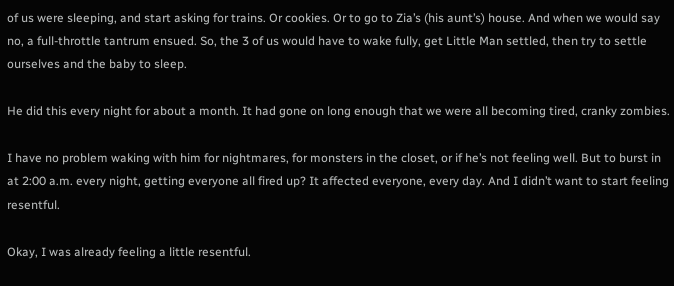of us were sleeping, and start asking for trains. Or cookies. Or to go to Zia’s (his aunt’s) house. And when we would say no, a full-throttle tantrum ensued. So, the 3 of us would have to wake fully, get Little Man settled, then try to settle ourselves and the baby to sleep.

He did this every night for about a month. It had gone on long enough that we were all becoming tired, cranky zombies.

I have no problem waking with him for nightmares, for monsters in the closet, or if he’s not feeling well. But to burst in at 2:00 a.m. every night, getting everyone all fired up? It affected everyone, every day. And I didn’t want to start feeling resentful.

Okay, I was already feeling a little resentful.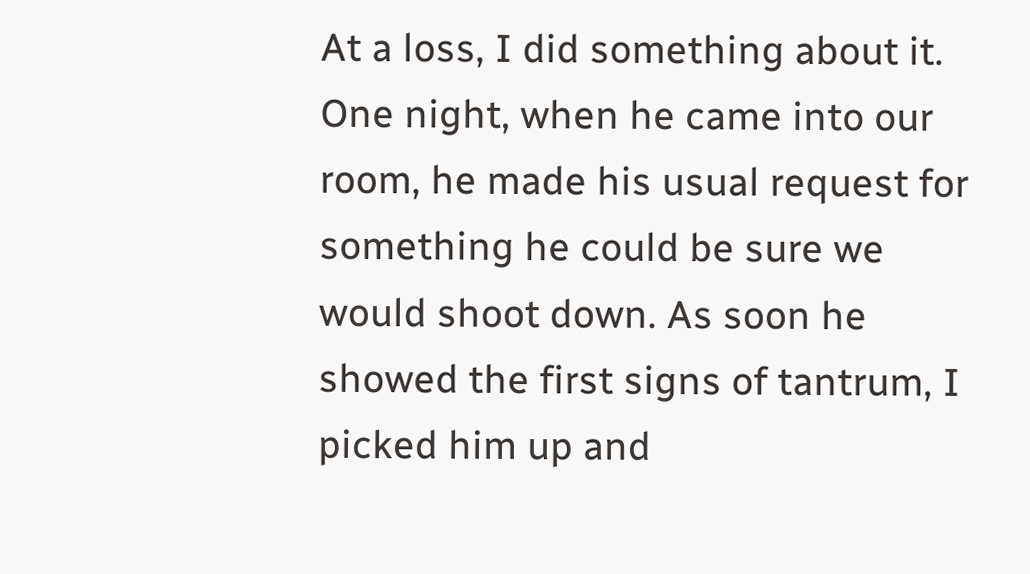At a loss, I did something about it. One night, when he came into our room, he made his usual request for something he could be sure we would shoot down. As soon he showed the first signs of tantrum, I picked him up and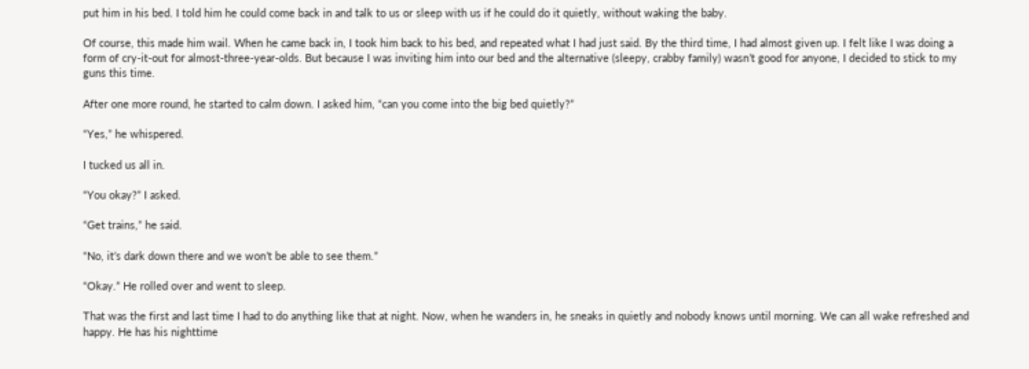put him in his bed. I told him he could come back in and talk to us or sleep with us if he could do it quietly, without waking the baby.

Of course, this made him wail. When he came back in, I took him back to his bed, and repeated what I had just said. By the third time, I had almost given up. I felt like I was doing a form of cry-it-out for almost-three-year-olds. But because I was inviting him into our bed and the alternative (sleepy, crabby family) wasn’t good for anyone, I decided to stick to my guns this time.

After one more round, he started to calm down. I asked him, “can you come into the big bed quietly?”

“Yes,” he whispered.

I tucked us all in.

“You okay?” I asked.

“Get trains,” he said.

“No, it’s dark down there and we won’t be able to see them.”

“Okay.” He rolled over and went to sleep.

That was the first and last time I had to do anything like that at night. Now, when he wanders in, he sneaks in quietly and nobody knows until morning. We can all wake refreshed and happy. He has his nighttime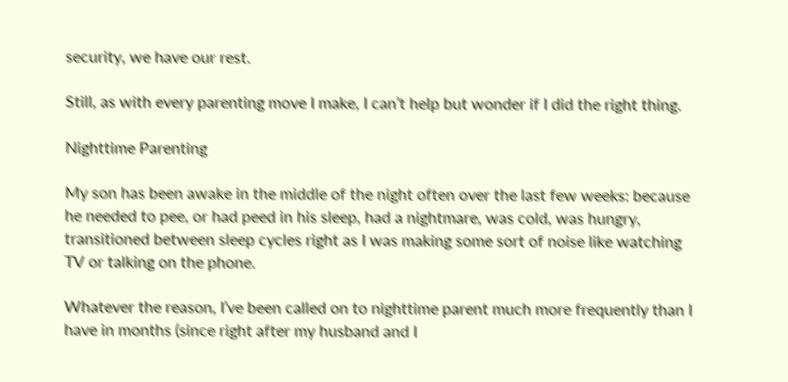security, we have our rest.

Still, as with every parenting move I make, I can’t help but wonder if I did the right thing.

Nighttime Parenting

My son has been awake in the middle of the night often over the last few weeks: because he needed to pee, or had peed in his sleep, had a nightmare, was cold, was hungry, transitioned between sleep cycles right as I was making some sort of noise like watching TV or talking on the phone.

Whatever the reason, I’ve been called on to nighttime parent much more frequently than I have in months (since right after my husband and I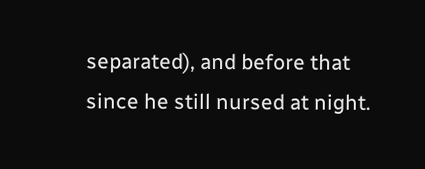separated), and before that since he still nursed at night.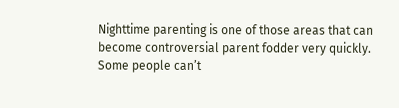Nighttime parenting is one of those areas that can become controversial parent fodder very quickly. Some people can’t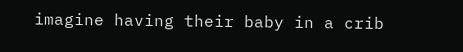imagine having their baby in a crib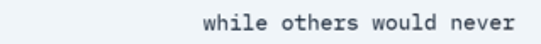while others would never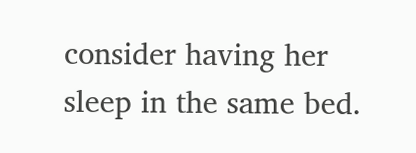consider having her sleep in the same bed.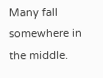Many fall somewhere in the middle.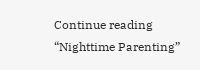Continue reading “Nighttime Parenting”